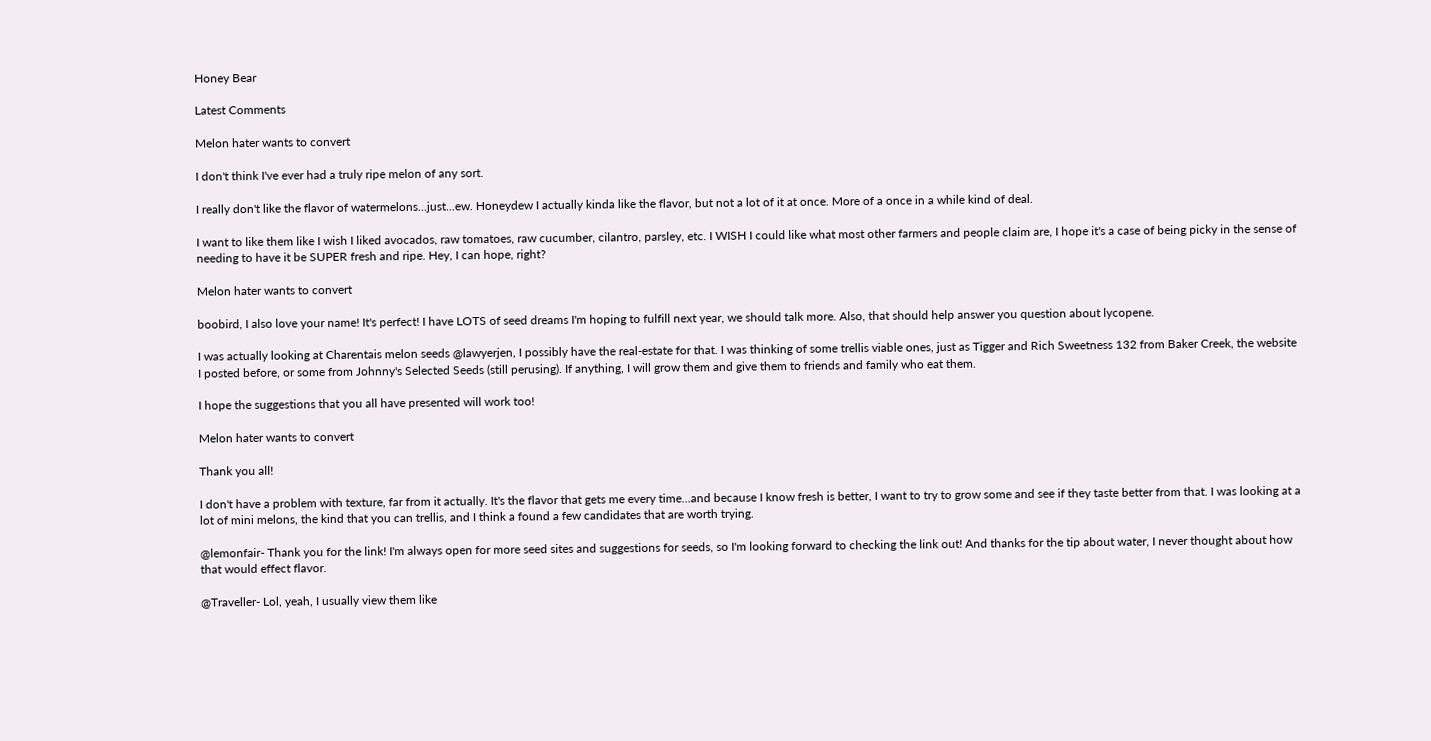Honey Bear

Latest Comments

Melon hater wants to convert

I don't think I've ever had a truly ripe melon of any sort.

I really don't like the flavor of watermelons...just...ew. Honeydew I actually kinda like the flavor, but not a lot of it at once. More of a once in a while kind of deal.

I want to like them like I wish I liked avocados, raw tomatoes, raw cucumber, cilantro, parsley, etc. I WISH I could like what most other farmers and people claim are, I hope it's a case of being picky in the sense of needing to have it be SUPER fresh and ripe. Hey, I can hope, right?

Melon hater wants to convert

boobird, I also love your name! It's perfect! I have LOTS of seed dreams I'm hoping to fulfill next year, we should talk more. Also, that should help answer you question about lycopene.

I was actually looking at Charentais melon seeds @lawyerjen, I possibly have the real-estate for that. I was thinking of some trellis viable ones, just as Tigger and Rich Sweetness 132 from Baker Creek, the website I posted before, or some from Johnny's Selected Seeds (still perusing). If anything, I will grow them and give them to friends and family who eat them.

I hope the suggestions that you all have presented will work too!

Melon hater wants to convert

Thank you all!

I don't have a problem with texture, far from it actually. It's the flavor that gets me every time...and because I know fresh is better, I want to try to grow some and see if they taste better from that. I was looking at a lot of mini melons, the kind that you can trellis, and I think a found a few candidates that are worth trying.

@lemonfair- Thank you for the link! I'm always open for more seed sites and suggestions for seeds, so I'm looking forward to checking the link out! And thanks for the tip about water, I never thought about how that would effect flavor.

@Traveller- Lol, yeah, I usually view them like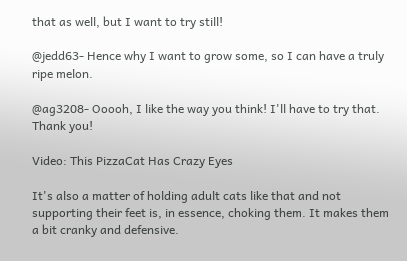that as well, but I want to try still!

@jedd63- Hence why I want to grow some, so I can have a truly ripe melon.

@ag3208- Ooooh, I like the way you think! I'll have to try that. Thank you!

Video: This PizzaCat Has Crazy Eyes

It's also a matter of holding adult cats like that and not supporting their feet is, in essence, choking them. It makes them a bit cranky and defensive.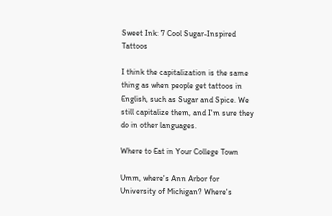Sweet Ink: 7 Cool Sugar-Inspired Tattoos

I think the capitalization is the same thing as when people get tattoos in English, such as Sugar and Spice. We still capitalize them, and I'm sure they do in other languages.

Where to Eat in Your College Town

Umm, where's Ann Arbor for University of Michigan? Where's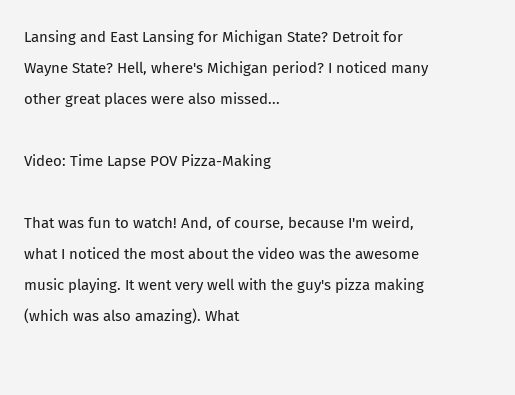Lansing and East Lansing for Michigan State? Detroit for Wayne State? Hell, where's Michigan period? I noticed many other great places were also missed...

Video: Time Lapse POV Pizza-Making

That was fun to watch! And, of course, because I'm weird, what I noticed the most about the video was the awesome music playing. It went very well with the guy's pizza making (which was also amazing). What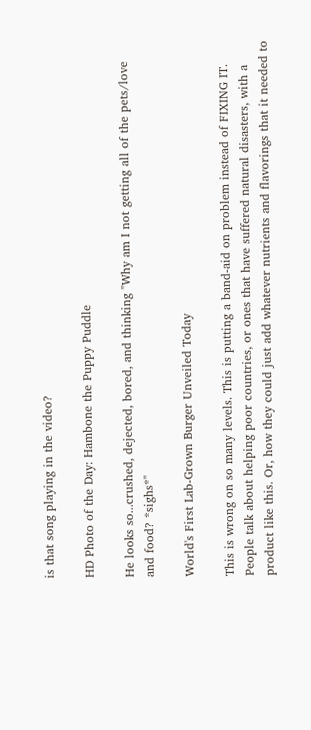is that song playing in the video?

HD Photo of the Day: Hambone the Puppy Puddle

He looks so...crushed, dejected, bored, and thinking "Why am I not getting all of the pets/love and food? *sighs*"

World's First Lab-Grown Burger Unveiled Today

This is wrong on so many levels. This is putting a band-aid on problem instead of FIXING IT. People talk about helping poor countries, or ones that have suffered natural disasters, with a product like this. Or, how they could just add whatever nutrients and flavorings that it needed to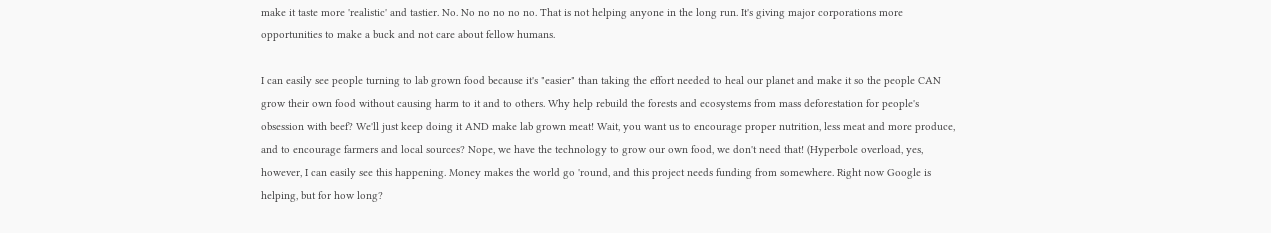make it taste more 'realistic' and tastier. No. No no no no no. That is not helping anyone in the long run. It's giving major corporations more opportunities to make a buck and not care about fellow humans.

I can easily see people turning to lab grown food because it's "easier" than taking the effort needed to heal our planet and make it so the people CAN grow their own food without causing harm to it and to others. Why help rebuild the forests and ecosystems from mass deforestation for people's obsession with beef? We'll just keep doing it AND make lab grown meat! Wait, you want us to encourage proper nutrition, less meat and more produce, and to encourage farmers and local sources? Nope, we have the technology to grow our own food, we don't need that! (Hyperbole overload, yes, however, I can easily see this happening. Money makes the world go 'round, and this project needs funding from somewhere. Right now Google is helping, but for how long?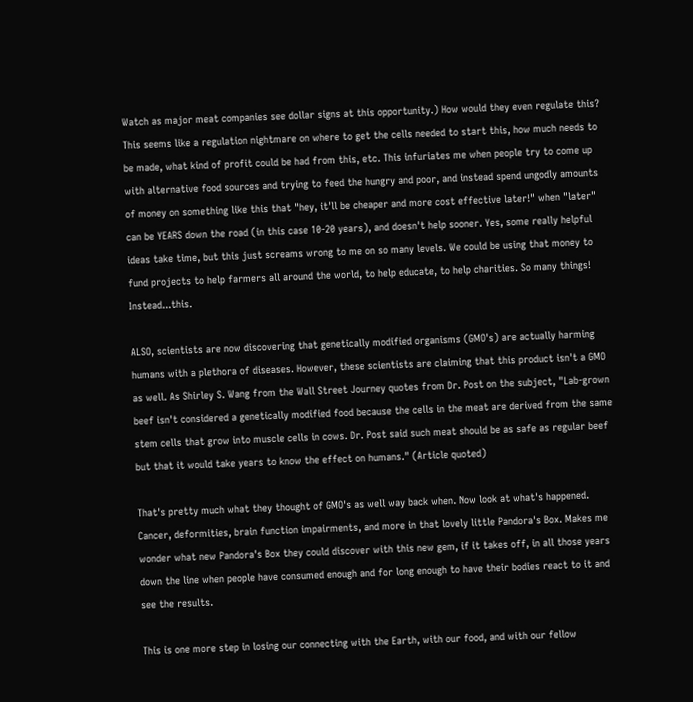Watch as major meat companies see dollar signs at this opportunity.) How would they even regulate this? This seems like a regulation nightmare on where to get the cells needed to start this, how much needs to be made, what kind of profit could be had from this, etc. This infuriates me when people try to come up with alternative food sources and trying to feed the hungry and poor, and instead spend ungodly amounts of money on something like this that "hey, it'll be cheaper and more cost effective later!" when "later" can be YEARS down the road (in this case 10-20 years), and doesn't help sooner. Yes, some really helpful ideas take time, but this just screams wrong to me on so many levels. We could be using that money to fund projects to help farmers all around the world, to help educate, to help charities. So many things! Instead...this.

ALSO, scientists are now discovering that genetically modified organisms (GMO's) are actually harming humans with a plethora of diseases. However, these scientists are claiming that this product isn't a GMO as well. As Shirley S. Wang from the Wall Street Journey quotes from Dr. Post on the subject, "Lab-grown beef isn't considered a genetically modified food because the cells in the meat are derived from the same stem cells that grow into muscle cells in cows. Dr. Post said such meat should be as safe as regular beef but that it would take years to know the effect on humans." (Article quoted)

That's pretty much what they thought of GMO's as well way back when. Now look at what's happened. Cancer, deformities, brain function impairments, and more in that lovely little Pandora's Box. Makes me wonder what new Pandora's Box they could discover with this new gem, if it takes off, in all those years down the line when people have consumed enough and for long enough to have their bodies react to it and see the results.

This is one more step in losing our connecting with the Earth, with our food, and with our fellow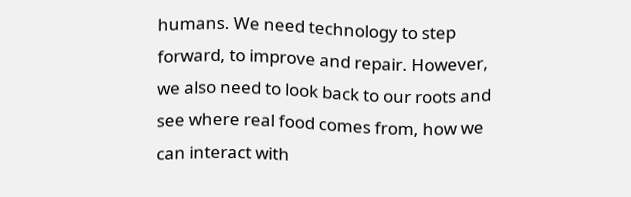humans. We need technology to step forward, to improve and repair. However, we also need to look back to our roots and see where real food comes from, how we can interact with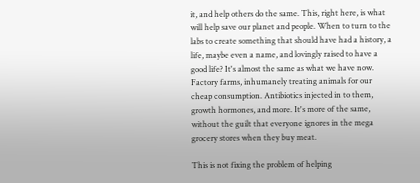it, and help others do the same. This, right here, is what will help save our planet and people. When to turn to the labs to create something that should have had a history, a life, maybe even a name, and lovingly raised to have a good life? It's almost the same as what we have now. Factory farms, inhumanely treating animals for our cheap consumption. Antibiotics injected in to them, growth hormones, and more. It's more of the same, without the guilt that everyone ignores in the mega grocery stores when they buy meat.

This is not fixing the problem of helping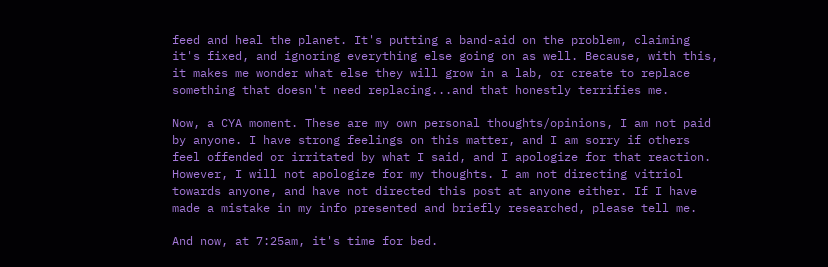feed and heal the planet. It's putting a band-aid on the problem, claiming it's fixed, and ignoring everything else going on as well. Because, with this, it makes me wonder what else they will grow in a lab, or create to replace something that doesn't need replacing...and that honestly terrifies me.

Now, a CYA moment. These are my own personal thoughts/opinions, I am not paid by anyone. I have strong feelings on this matter, and I am sorry if others feel offended or irritated by what I said, and I apologize for that reaction. However, I will not apologize for my thoughts. I am not directing vitriol towards anyone, and have not directed this post at anyone either. If I have made a mistake in my info presented and briefly researched, please tell me.

And now, at 7:25am, it's time for bed.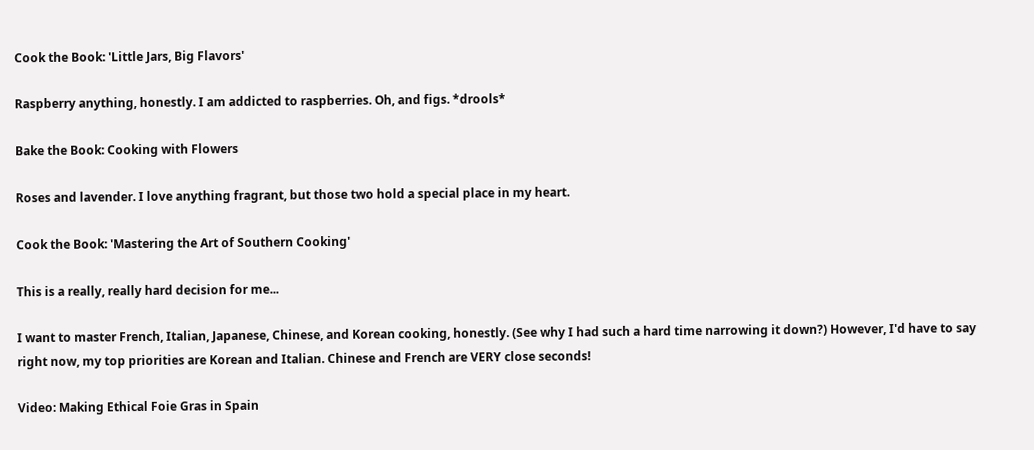Cook the Book: 'Little Jars, Big Flavors'

Raspberry anything, honestly. I am addicted to raspberries. Oh, and figs. *drools*

Bake the Book: Cooking with Flowers

Roses and lavender. I love anything fragrant, but those two hold a special place in my heart.

Cook the Book: 'Mastering the Art of Southern Cooking'

This is a really, really hard decision for me...

I want to master French, Italian, Japanese, Chinese, and Korean cooking, honestly. (See why I had such a hard time narrowing it down?) However, I'd have to say right now, my top priorities are Korean and Italian. Chinese and French are VERY close seconds!

Video: Making Ethical Foie Gras in Spain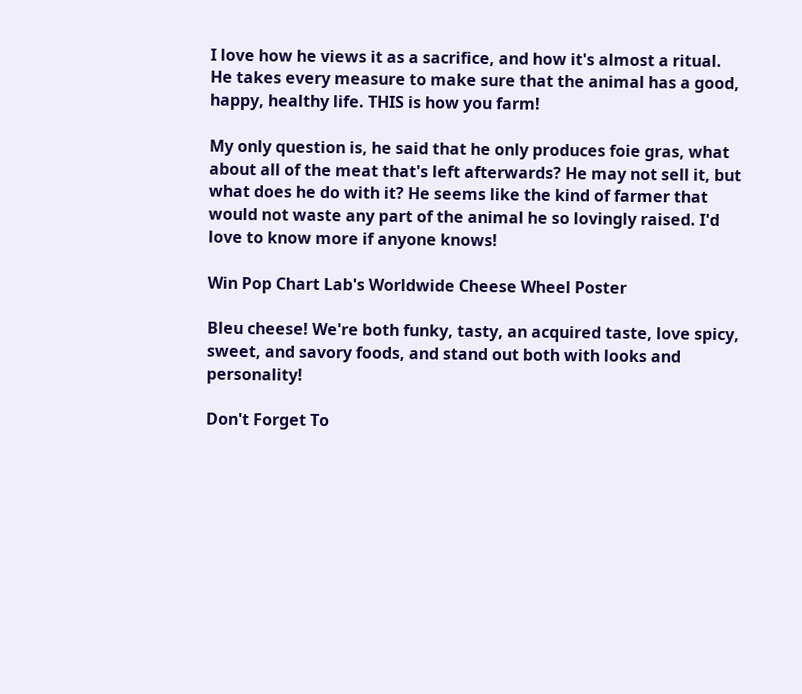I love how he views it as a sacrifice, and how it's almost a ritual. He takes every measure to make sure that the animal has a good, happy, healthy life. THIS is how you farm!

My only question is, he said that he only produces foie gras, what about all of the meat that's left afterwards? He may not sell it, but what does he do with it? He seems like the kind of farmer that would not waste any part of the animal he so lovingly raised. I'd love to know more if anyone knows!

Win Pop Chart Lab's Worldwide Cheese Wheel Poster

Bleu cheese! We're both funky, tasty, an acquired taste, love spicy, sweet, and savory foods, and stand out both with looks and personality!

Don't Forget To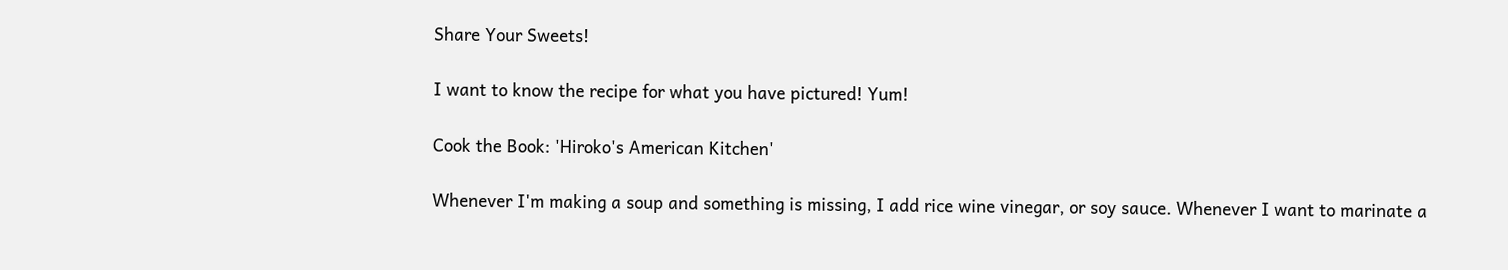Share Your Sweets!

I want to know the recipe for what you have pictured! Yum!

Cook the Book: 'Hiroko's American Kitchen'

Whenever I'm making a soup and something is missing, I add rice wine vinegar, or soy sauce. Whenever I want to marinate a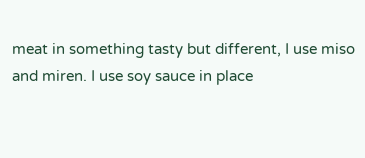meat in something tasty but different, I use miso and miren. I use soy sauce in place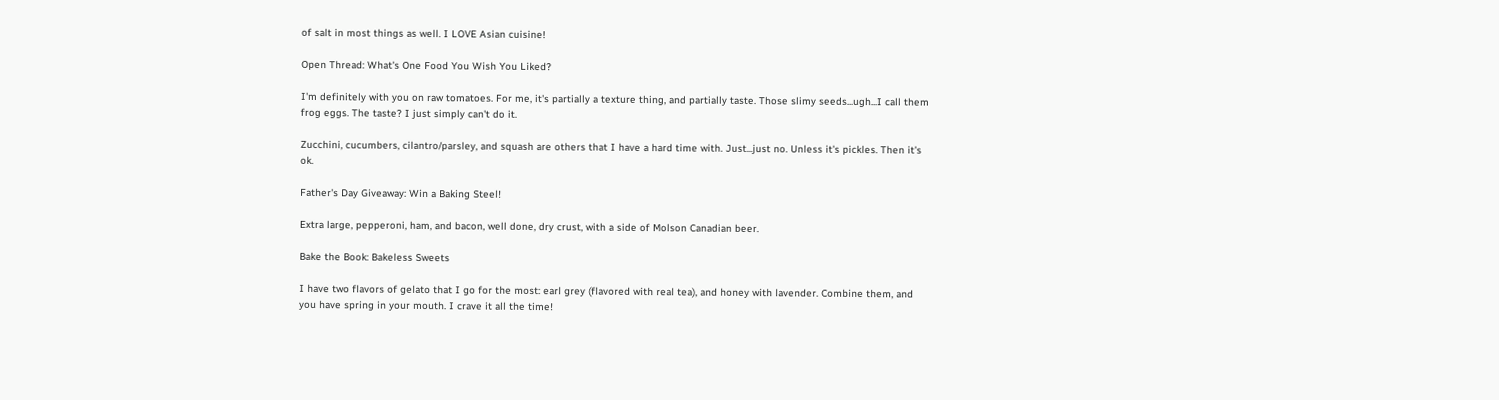of salt in most things as well. I LOVE Asian cuisine!

Open Thread: What's One Food You Wish You Liked?

I'm definitely with you on raw tomatoes. For me, it's partially a texture thing, and partially taste. Those slimy seeds...ugh...I call them frog eggs. The taste? I just simply can't do it.

Zucchini, cucumbers, cilantro/parsley, and squash are others that I have a hard time with. Just...just no. Unless it's pickles. Then it's ok.

Father's Day Giveaway: Win a Baking Steel!

Extra large, pepperoni, ham, and bacon, well done, dry crust, with a side of Molson Canadian beer.

Bake the Book: Bakeless Sweets

I have two flavors of gelato that I go for the most: earl grey (flavored with real tea), and honey with lavender. Combine them, and you have spring in your mouth. I crave it all the time!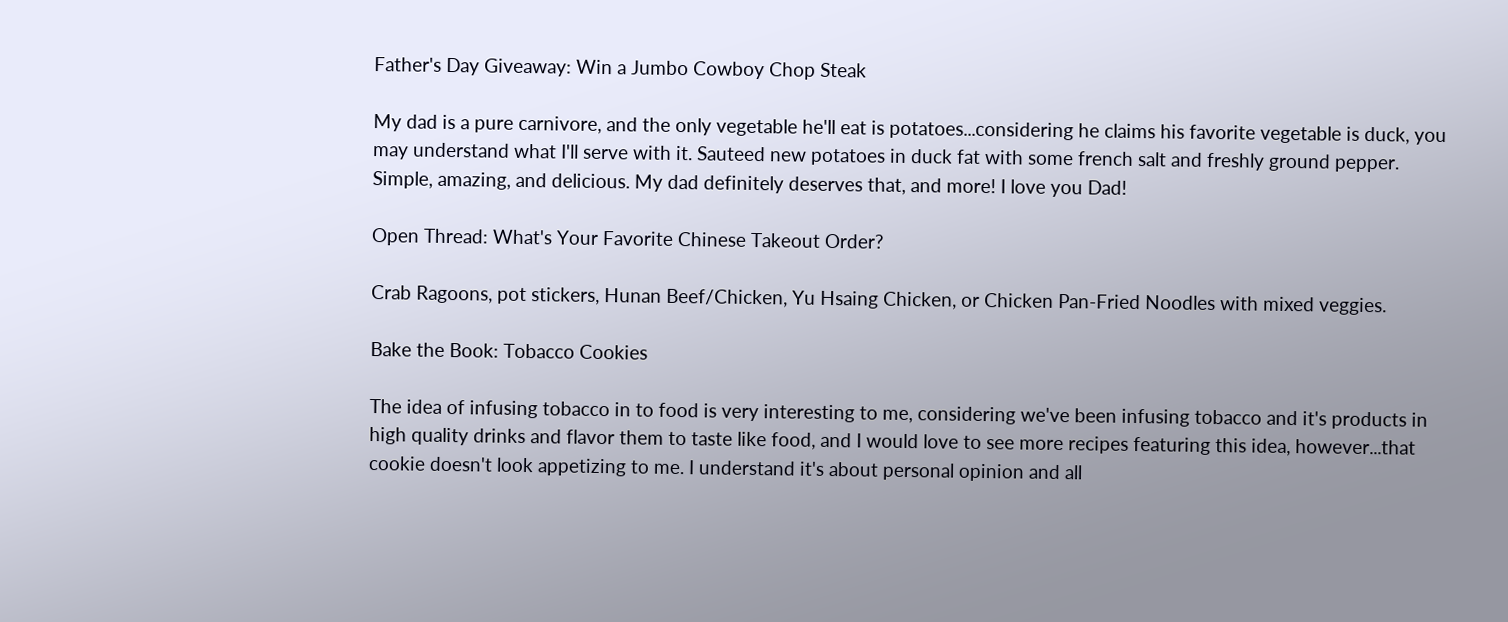Father's Day Giveaway: Win a Jumbo Cowboy Chop Steak

My dad is a pure carnivore, and the only vegetable he'll eat is potatoes...considering he claims his favorite vegetable is duck, you may understand what I'll serve with it. Sauteed new potatoes in duck fat with some french salt and freshly ground pepper. Simple, amazing, and delicious. My dad definitely deserves that, and more! I love you Dad!

Open Thread: What's Your Favorite Chinese Takeout Order?

Crab Ragoons, pot stickers, Hunan Beef/Chicken, Yu Hsaing Chicken, or Chicken Pan-Fried Noodles with mixed veggies.

Bake the Book: Tobacco Cookies

The idea of infusing tobacco in to food is very interesting to me, considering we've been infusing tobacco and it's products in high quality drinks and flavor them to taste like food, and I would love to see more recipes featuring this idea, however...that cookie doesn't look appetizing to me. I understand it's about personal opinion and all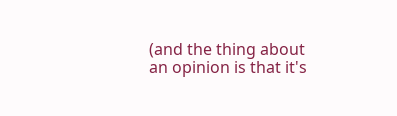(and the thing about an opinion is that it's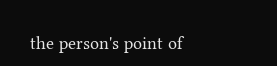the person's point of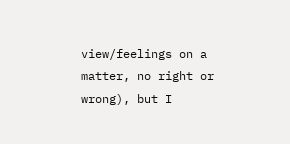view/feelings on a matter, no right or wrong), but I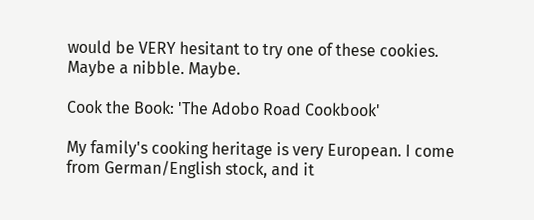would be VERY hesitant to try one of these cookies. Maybe a nibble. Maybe.

Cook the Book: 'The Adobo Road Cookbook'

My family's cooking heritage is very European. I come from German/English stock, and it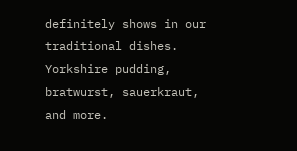definitely shows in our traditional dishes. Yorkshire pudding, bratwurst, sauerkraut, and more.